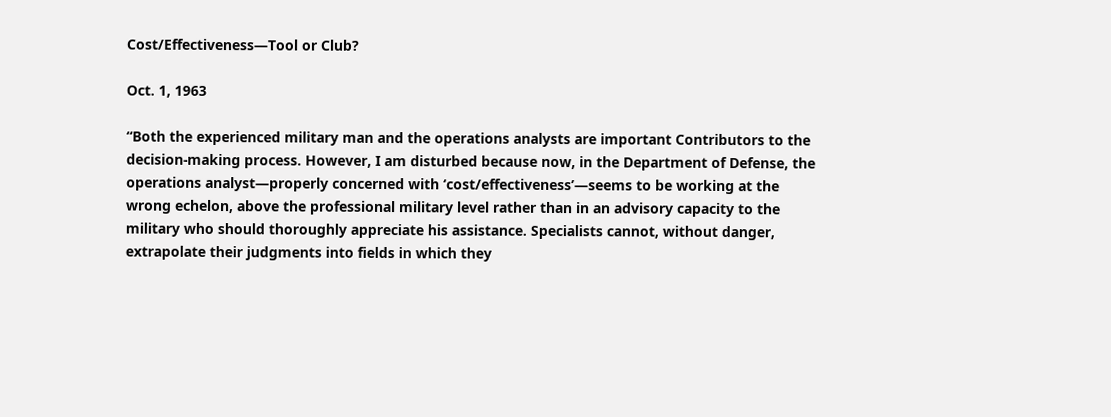Cost/Effectiveness—Tool or Club?

Oct. 1, 1963

“Both the experienced military man and the operations analysts are important Contributors to the decision-making process. However, I am disturbed because now, in the Department of Defense, the operations analyst—properly concerned with ‘cost/effectiveness’—seems to be working at the wrong echelon, above the professional military level rather than in an advisory capacity to the military who should thoroughly appreciate his assistance. Specialists cannot, without danger, extrapolate their judgments into fields in which they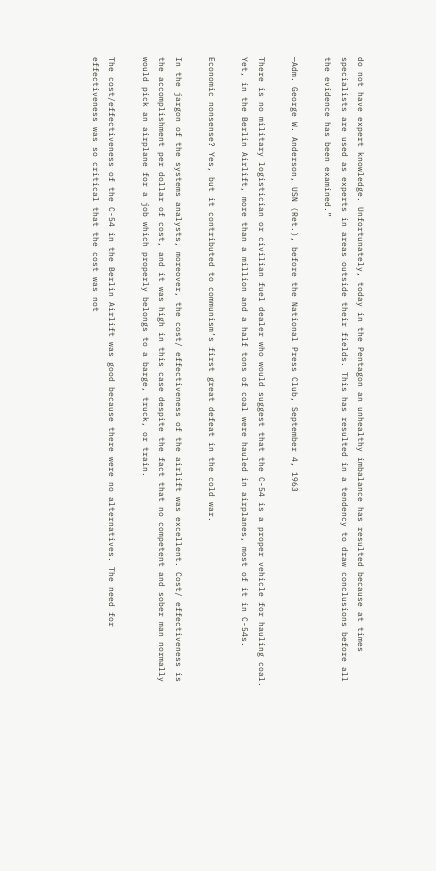do not have expert knowledge. Unfortunately, today in the Pentagon an unhealthy imbalance has resulted because at times specialists are used as experts in areas outside their fields. This has resulted in a tendency to draw conclusions before all the evidence has been examined.”

—Adm. George W. Anderson, USN (Ret.), before the National Press Club, September 4, 1963

There is no military logistician or civilian fuel dealer who would suggest that the C-54 is a proper vehicle for hauling coal. Yet, in the Berlin Airlift, more than a million and a half tons of coal were hauled in airplanes, most of it in C-54s.

Economic nonsense? Yes, but it contributed to communism’s first great defeat in the cold war.

In the jargon of the systems analysts, moreover, the cost/ effectiveness of the airlift was excellent. Cost/ effectiveness is the accomplishment per dollar of cost, and it was high in this case despite the fact that no competent and sober man normally would pick an airplane for a job which properly belongs to a barge, truck, or train.

The cost/effectiveness of the C-54 in the Berlin Airlift was good because there were no alternatives. The need for effectiveness was so critical that the cost was not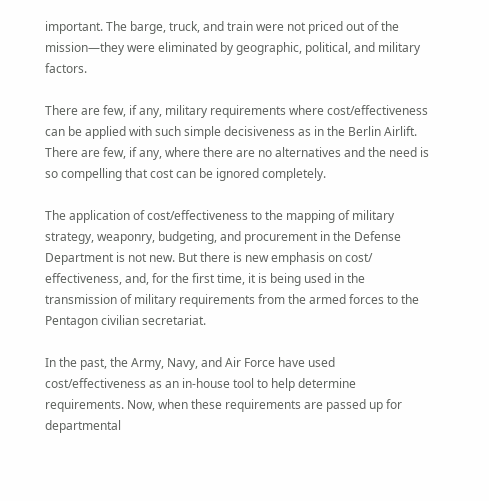important. The barge, truck, and train were not priced out of the mission—they were eliminated by geographic, political, and military factors.

There are few, if any, military requirements where cost/effectiveness can be applied with such simple decisiveness as in the Berlin Airlift. There are few, if any, where there are no alternatives and the need is so compelling that cost can be ignored completely.

The application of cost/effectiveness to the mapping of military strategy, weaponry, budgeting, and procurement in the Defense Department is not new. But there is new emphasis on cost/ effectiveness, and, for the first time, it is being used in the transmission of military requirements from the armed forces to the Pentagon civilian secretariat.

In the past, the Army, Navy, and Air Force have used cost/effectiveness as an in-house tool to help determine requirements. Now, when these requirements are passed up for departmental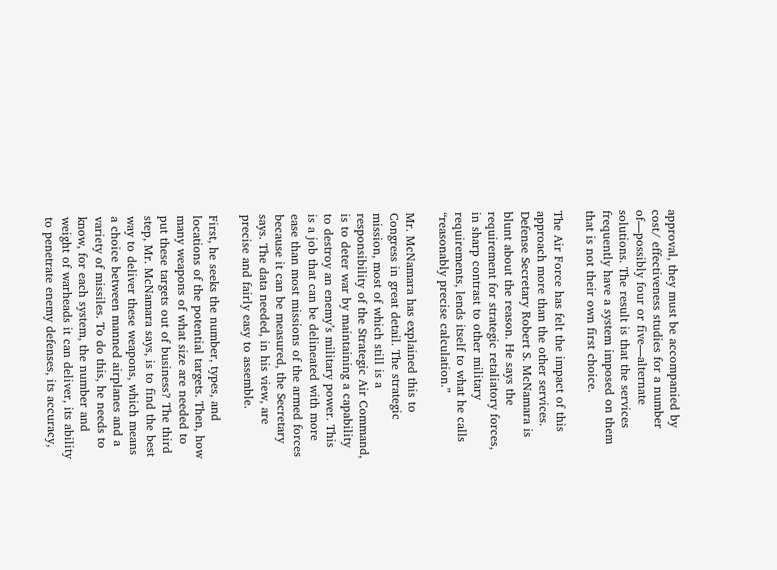approval, they must be accompanied by cost/ effectiveness studies for a number of—possibly four or five—alternate solutions. The result is that the services frequently have a system imposed on them that is not their own first choice.

The Air Force has felt the impact of this approach more than the other services. Defense Secretary Robert S. McNamara is blunt about the reason. He says the requirement for strategic retaliatory forces, in sharp contrast to other military requirements, lends itself to what he calls “reasonably precise calculation.”

Mr. McNamara has explained this to Congress in great detail. The strategic mission, most of which still is a responsibility of the Strategic Air Command, is to deter war by maintaining a capability to destroy an enemy’s military power. This is a job that can be delineated with more ease than most missions of the armed forces because it can be measured, the Secretary says. The data needed, in his view, are precise and fairly easy to assemble.

First, he seeks the number, types, and locations of the potential targets. Then, how many weapons of what size are needed to put these targets out of business? The third step, Mr. McNamara says, is to find the best way to deliver these weapons, which means a choice between manned airplanes and a variety of missiles. To do this, he needs to know, for each system, the number and weight of warheads it can deliver, its ability to penetrate enemy defenses, its accuracy,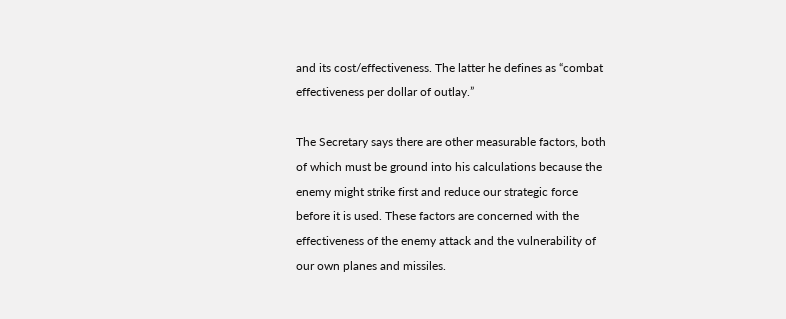and its cost/effectiveness. The latter he defines as “combat effectiveness per dollar of outlay.”

The Secretary says there are other measurable factors, both of which must be ground into his calculations because the enemy might strike first and reduce our strategic force before it is used. These factors are concerned with the effectiveness of the enemy attack and the vulnerability of our own planes and missiles.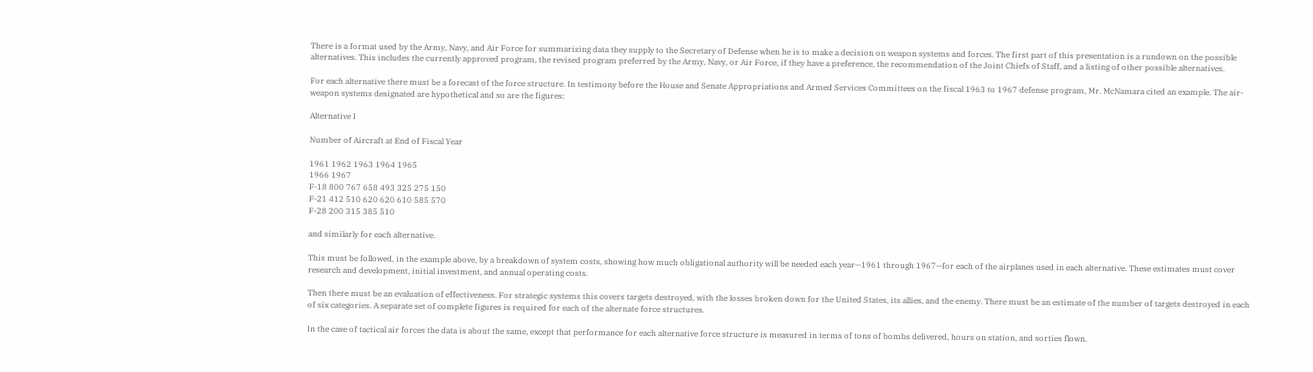There is a format used by the Army, Navy, and Air Force for summarizing data they supply to the Secretary of Defense when he is to make a decision on weapon systems and forces. The first part of this presentation is a rundown on the possible alternatives. This includes the currently approved program, the revised program preferred by the Army, Navy, or Air Force, if they have a preference, the recommendation of the Joint Chiefs of Staff, and a listing of other possible alternatives.

For each alternative there must be a forecast of the force structure. In testimony before the House and Senate Appropriations and Armed Services Committees on the fiscal 1963 to 1967 defense program, Mr. McNamara cited an example. The air-weapon systems designated are hypothetical and so are the figures:

Alternative I

Number of Aircraft at End of Fiscal Year

1961 1962 1963 1964 1965
1966 1967
F-18 800 767 658 493 325 275 150
F-21 412 510 620 620 610 585 570
F-28 200 315 385 510

and similarly for each alternative.

This must be followed, in the example above, by a breakdown of system costs, showing how much obligational authority will be needed each year—1961 through 1967—for each of the airplanes used in each alternative. These estimates must cover research and development, initial investment, and annual operating costs.

Then there must be an evaluation of effectiveness. For strategic systems this covers targets destroyed, with the losses broken down for the United States, its allies, and the enemy. There must be an estimate of the number of targets destroyed in each of six categories. A separate set of complete figures is required for each of the alternate force structures.

In the case of tactical air forces the data is about the same, except that performance for each alternative force structure is measured in terms of tons of bombs delivered, hours on station, and sorties flown.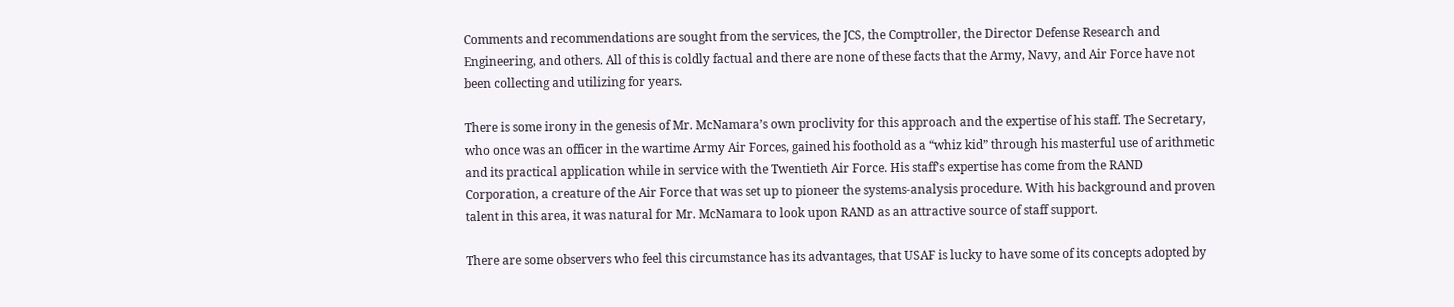Comments and recommendations are sought from the services, the JCS, the Comptroller, the Director Defense Research and Engineering, and others. All of this is coldly factual and there are none of these facts that the Army, Navy, and Air Force have not been collecting and utilizing for years.

There is some irony in the genesis of Mr. McNamara’s own proclivity for this approach and the expertise of his staff. The Secretary, who once was an officer in the wartime Army Air Forces, gained his foothold as a “whiz kid” through his masterful use of arithmetic and its practical application while in service with the Twentieth Air Force. His staff’s expertise has come from the RAND Corporation, a creature of the Air Force that was set up to pioneer the systems-analysis procedure. With his background and proven talent in this area, it was natural for Mr. McNamara to look upon RAND as an attractive source of staff support.

There are some observers who feel this circumstance has its advantages, that USAF is lucky to have some of its concepts adopted by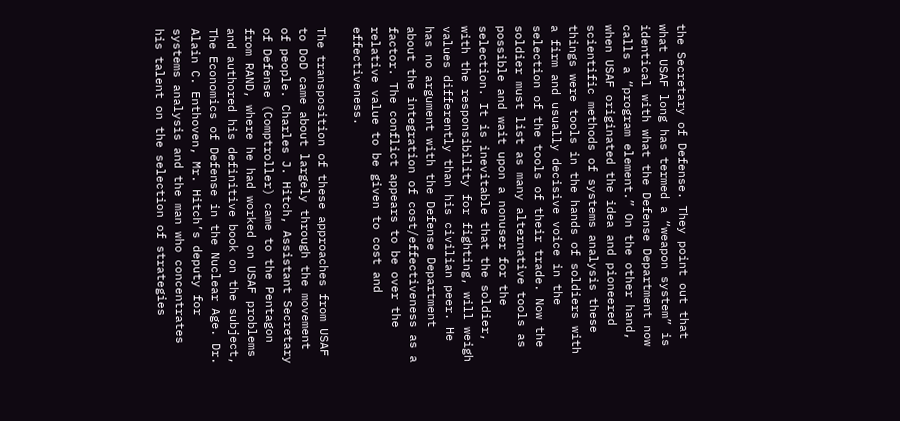the Secretary of Defense. They point out that what USAF long has termed a “weapon system” is identical with what the Defense Department now calls a “program element.” On the other hand, when USAF originated the idea and pioneered scientific methods of systems analysis these things were tools in the hands of soldiers with a firm and usually decisive voice in the selection of the tools of their trade. Now the soldier must list as many alternative tools as possible and wait upon a nonuser for the selection. It is inevitable that the soldier, with the responsibility for fighting, will weigh values differently than his civilian peer. He has no argument with the Defense Department about the integration of cost/effectiveness as a factor. The conflict appears to be over the relative value to be given to cost and effectiveness.

The transposition of these approaches from USAF to DoD came about largely through the movement of people. Charles J. Hitch, Assistant Secretary of Defense (Comptroller) came to the Pentagon from RAND, where he had worked on USAF problems and authored his definitive book on the subject, The Economics of Defense in the Nuclear Age. Dr. Alain C. Enthoven, Mr. Hitch’s deputy for systems analysis and the man who concentrates his talent on the selection of strategies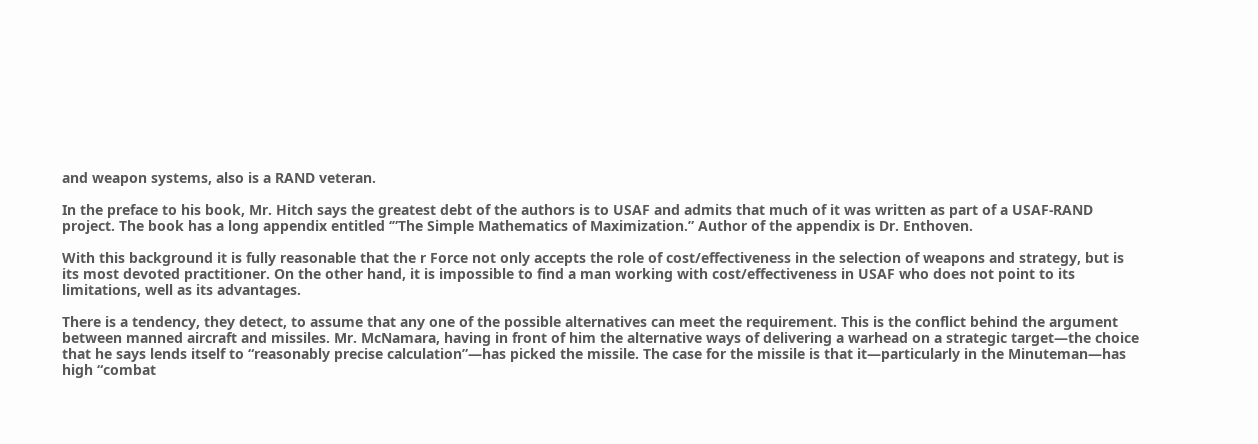and weapon systems, also is a RAND veteran.

In the preface to his book, Mr. Hitch says the greatest debt of the authors is to USAF and admits that much of it was written as part of a USAF-RAND project. The book has a long appendix entitled ‘”The Simple Mathematics of Maximization.” Author of the appendix is Dr. Enthoven.

With this background it is fully reasonable that the r Force not only accepts the role of cost/effectiveness in the selection of weapons and strategy, but is its most devoted practitioner. On the other hand, it is impossible to find a man working with cost/effectiveness in USAF who does not point to its limitations, well as its advantages.

There is a tendency, they detect, to assume that any one of the possible alternatives can meet the requirement. This is the conflict behind the argument between manned aircraft and missiles. Mr. McNamara, having in front of him the alternative ways of delivering a warhead on a strategic target—the choice that he says lends itself to “reasonably precise calculation”—has picked the missile. The case for the missile is that it—particularly in the Minuteman—has high “combat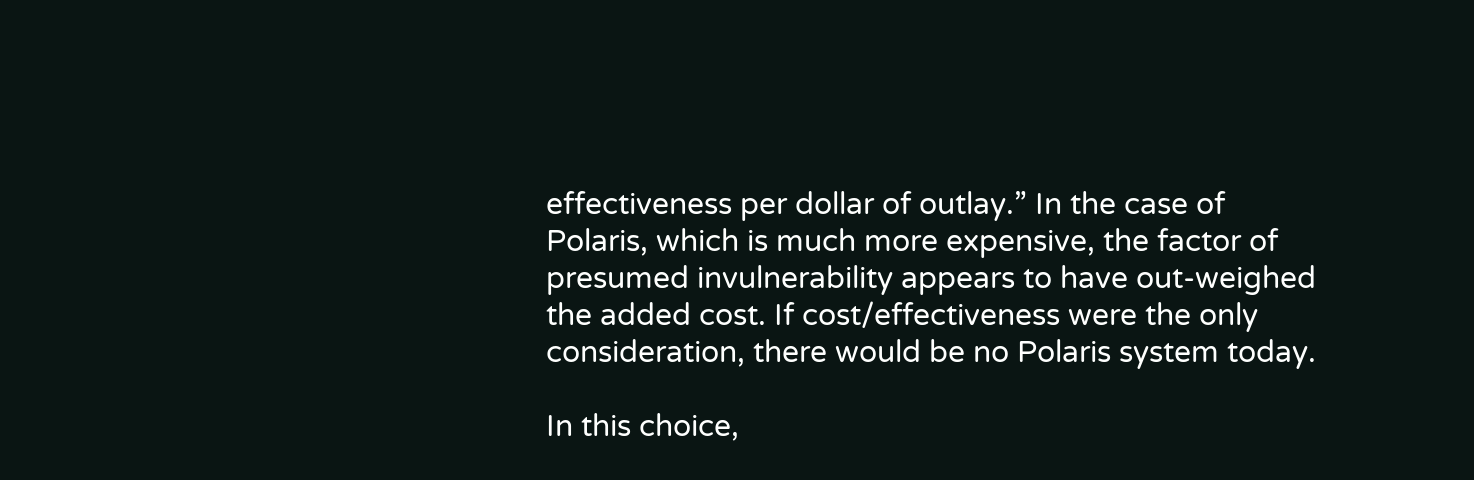effectiveness per dollar of outlay.” In the case of Polaris, which is much more expensive, the factor of presumed invulnerability appears to have out-weighed the added cost. If cost/effectiveness were the only consideration, there would be no Polaris system today.

In this choice,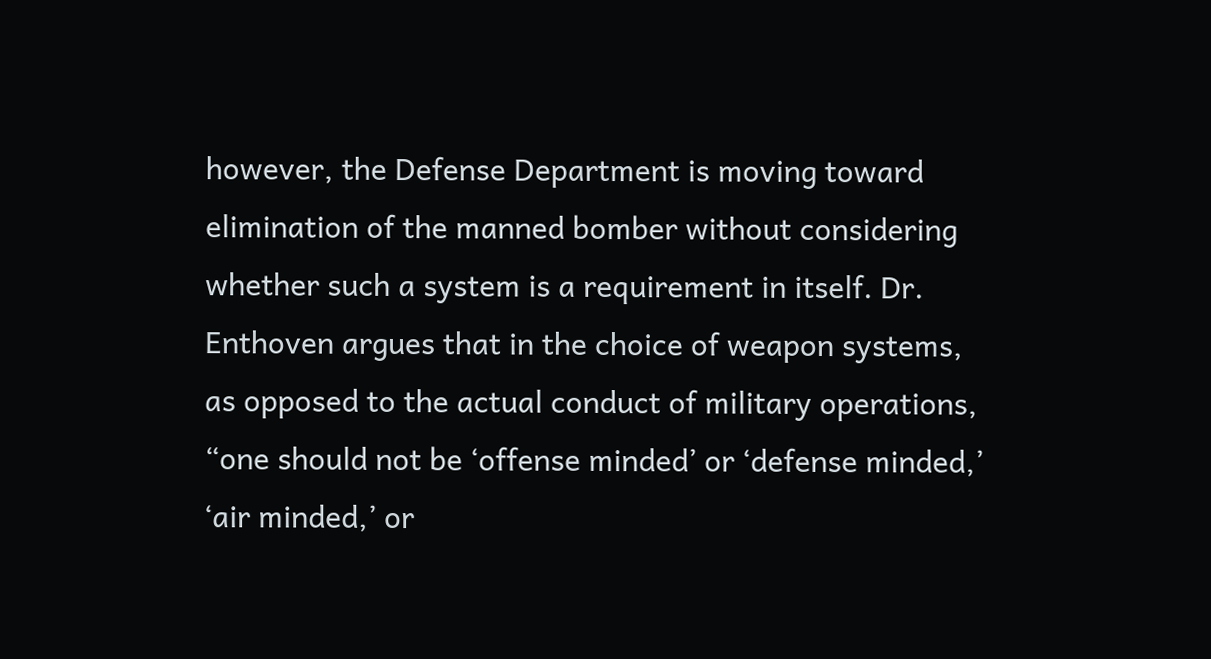however, the Defense Department is moving toward elimination of the manned bomber without considering whether such a system is a requirement in itself. Dr. Enthoven argues that in the choice of weapon systems, as opposed to the actual conduct of military operations, “one should not be ‘offense minded’ or ‘defense minded,’ ‘air minded,’ or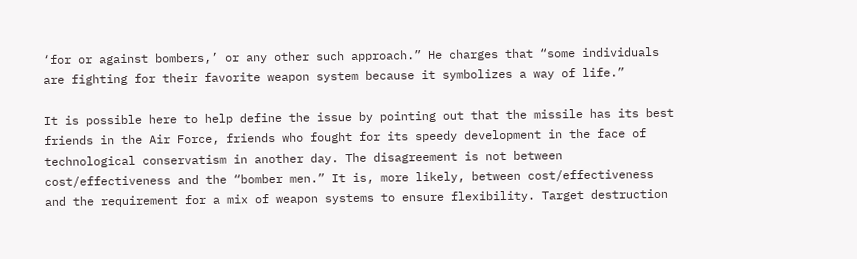‘for or against bombers,’ or any other such approach.” He charges that “some individuals are fighting for their favorite weapon system because it symbolizes a way of life.”

It is possible here to help define the issue by pointing out that the missile has its best friends in the Air Force, friends who fought for its speedy development in the face of technological conservatism in another day. The disagreement is not between cost/effectiveness and the “bomber men.” It is, more likely, between cost/effectiveness and the requirement for a mix of weapon systems to ensure flexibility. Target destruction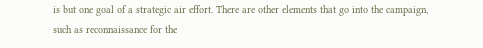is but one goal of a strategic air effort. There are other elements that go into the campaign, such as reconnaissance for the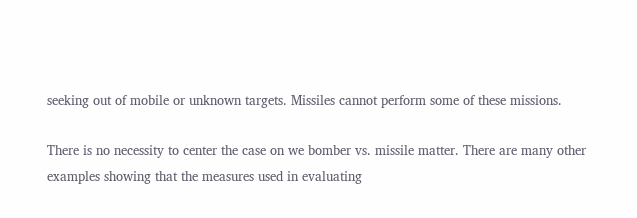seeking out of mobile or unknown targets. Missiles cannot perform some of these missions.

There is no necessity to center the case on we bomber vs. missile matter. There are many other examples showing that the measures used in evaluating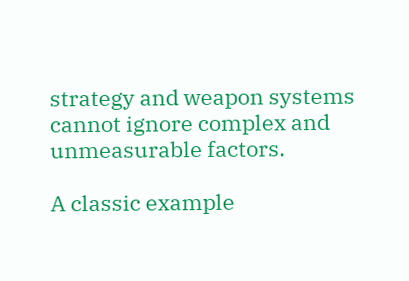strategy and weapon systems cannot ignore complex and unmeasurable factors.

A classic example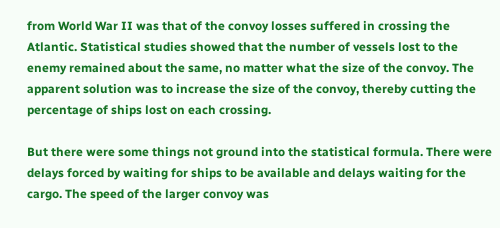from World War II was that of the convoy losses suffered in crossing the Atlantic. Statistical studies showed that the number of vessels lost to the enemy remained about the same, no matter what the size of the convoy. The apparent solution was to increase the size of the convoy, thereby cutting the percentage of ships lost on each crossing.

But there were some things not ground into the statistical formula. There were delays forced by waiting for ships to be available and delays waiting for the cargo. The speed of the larger convoy was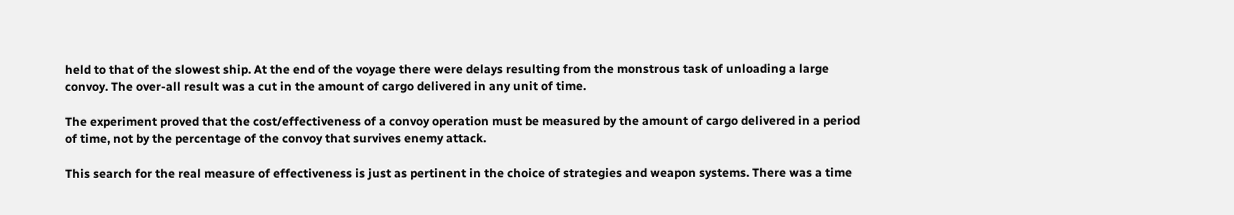held to that of the slowest ship. At the end of the voyage there were delays resulting from the monstrous task of unloading a large convoy. The over-all result was a cut in the amount of cargo delivered in any unit of time.

The experiment proved that the cost/effectiveness of a convoy operation must be measured by the amount of cargo delivered in a period of time, not by the percentage of the convoy that survives enemy attack.

This search for the real measure of effectiveness is just as pertinent in the choice of strategies and weapon systems. There was a time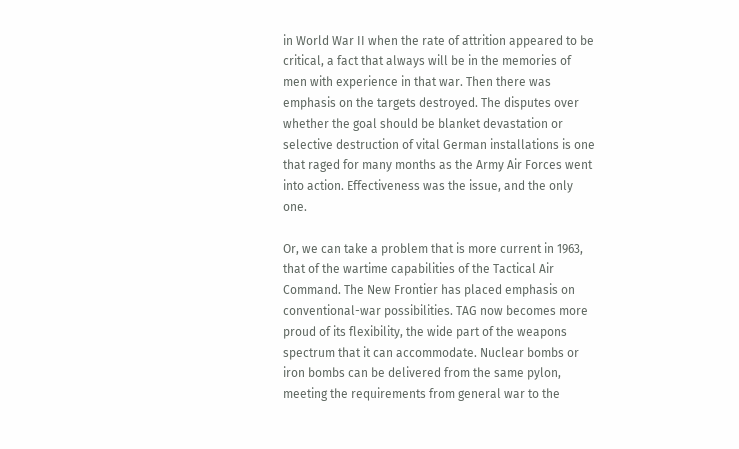in World War II when the rate of attrition appeared to be critical, a fact that always will be in the memories of men with experience in that war. Then there was emphasis on the targets destroyed. The disputes over whether the goal should be blanket devastation or selective destruction of vital German installations is one that raged for many months as the Army Air Forces went into action. Effectiveness was the issue, and the only one.

Or, we can take a problem that is more current in 1963, that of the wartime capabilities of the Tactical Air Command. The New Frontier has placed emphasis on conventional-war possibilities. TAG now becomes more proud of its flexibility, the wide part of the weapons spectrum that it can accommodate. Nuclear bombs or iron bombs can be delivered from the same pylon, meeting the requirements from general war to the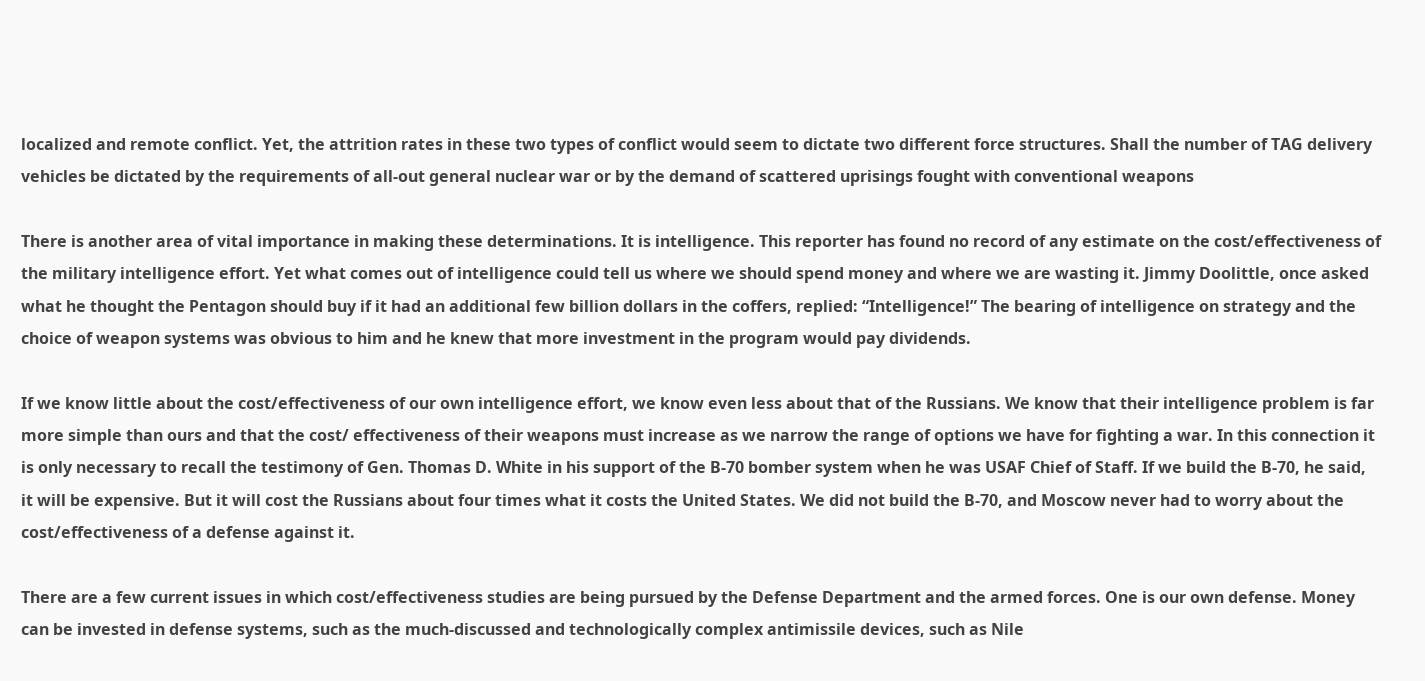localized and remote conflict. Yet, the attrition rates in these two types of conflict would seem to dictate two different force structures. Shall the number of TAG delivery vehicles be dictated by the requirements of all-out general nuclear war or by the demand of scattered uprisings fought with conventional weapons

There is another area of vital importance in making these determinations. It is intelligence. This reporter has found no record of any estimate on the cost/effectiveness of the military intelligence effort. Yet what comes out of intelligence could tell us where we should spend money and where we are wasting it. Jimmy Doolittle, once asked what he thought the Pentagon should buy if it had an additional few billion dollars in the coffers, replied: “Intelligence!” The bearing of intelligence on strategy and the choice of weapon systems was obvious to him and he knew that more investment in the program would pay dividends.

If we know little about the cost/effectiveness of our own intelligence effort, we know even less about that of the Russians. We know that their intelligence problem is far more simple than ours and that the cost/ effectiveness of their weapons must increase as we narrow the range of options we have for fighting a war. In this connection it is only necessary to recall the testimony of Gen. Thomas D. White in his support of the B-70 bomber system when he was USAF Chief of Staff. If we build the B-70, he said, it will be expensive. But it will cost the Russians about four times what it costs the United States. We did not build the B-70, and Moscow never had to worry about the cost/effectiveness of a defense against it.

There are a few current issues in which cost/effectiveness studies are being pursued by the Defense Department and the armed forces. One is our own defense. Money can be invested in defense systems, such as the much-discussed and technologically complex antimissile devices, such as Nile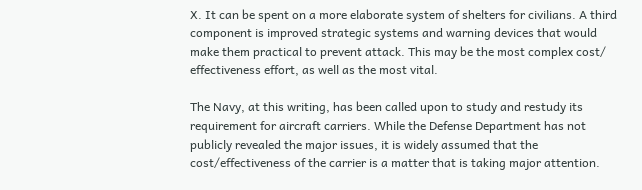X. It can be spent on a more elaborate system of shelters for civilians. A third component is improved strategic systems and warning devices that would make them practical to prevent attack. This may be the most complex cost/ effectiveness effort, as well as the most vital.

The Navy, at this writing, has been called upon to study and restudy its requirement for aircraft carriers. While the Defense Department has not publicly revealed the major issues, it is widely assumed that the cost/effectiveness of the carrier is a matter that is taking major attention.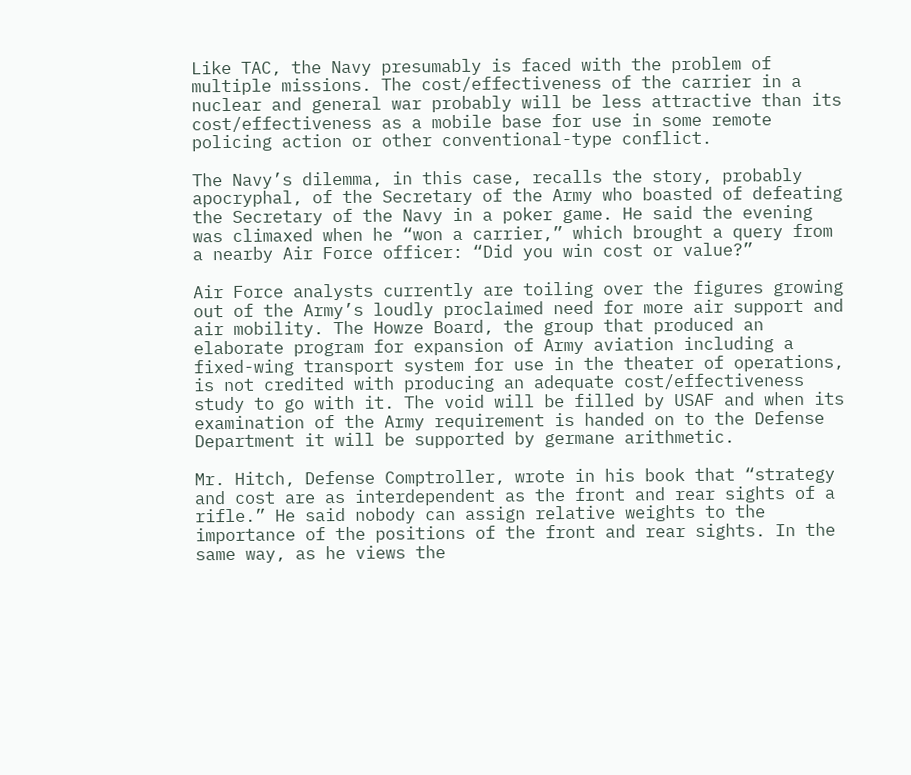Like TAC, the Navy presumably is faced with the problem of multiple missions. The cost/effectiveness of the carrier in a nuclear and general war probably will be less attractive than its cost/effectiveness as a mobile base for use in some remote policing action or other conventional-type conflict.

The Navy’s dilemma, in this case, recalls the story, probably apocryphal, of the Secretary of the Army who boasted of defeating the Secretary of the Navy in a poker game. He said the evening was climaxed when he “won a carrier,” which brought a query from a nearby Air Force officer: “Did you win cost or value?”

Air Force analysts currently are toiling over the figures growing out of the Army’s loudly proclaimed need for more air support and air mobility. The Howze Board, the group that produced an elaborate program for expansion of Army aviation including a fixed-wing transport system for use in the theater of operations, is not credited with producing an adequate cost/effectiveness study to go with it. The void will be filled by USAF and when its examination of the Army requirement is handed on to the Defense Department it will be supported by germane arithmetic.

Mr. Hitch, Defense Comptroller, wrote in his book that “strategy and cost are as interdependent as the front and rear sights of a rifle.” He said nobody can assign relative weights to the importance of the positions of the front and rear sights. In the same way, as he views the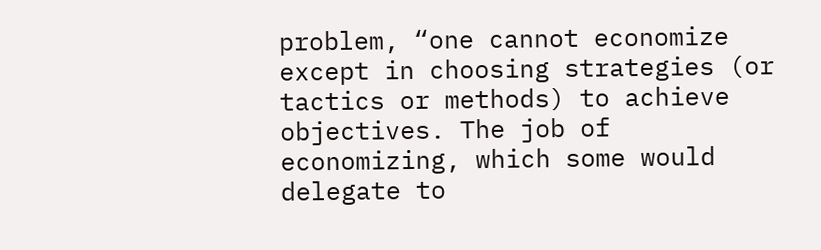problem, “one cannot economize except in choosing strategies (or tactics or methods) to achieve objectives. The job of economizing, which some would delegate to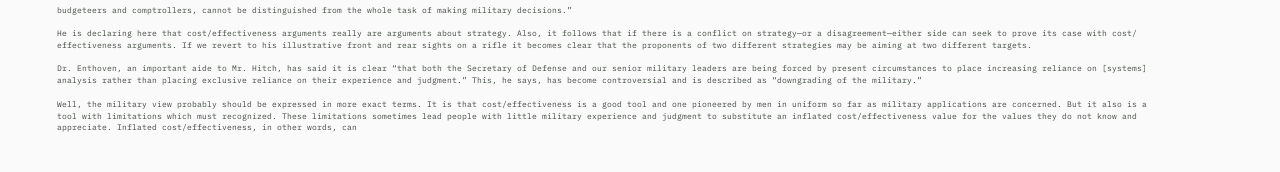budgeteers and comptrollers, cannot be distinguished from the whole task of making military decisions.”

He is declaring here that cost/effectiveness arguments really are arguments about strategy. Also, it follows that if there is a conflict on strategy—or a disagreement—either side can seek to prove its case with cost/ effectiveness arguments. If we revert to his illustrative front and rear sights on a rifle it becomes clear that the proponents of two different strategies may be aiming at two different targets.

Dr. Enthoven, an important aide to Mr. Hitch, has said it is clear “that both the Secretary of Defense and our senior military leaders are being forced by present circumstances to place increasing reliance on [systems] analysis rather than placing exclusive reliance on their experience and judgment.” This, he says, has become controversial and is described as “downgrading of the military.”

Well, the military view probably should be expressed in more exact terms. It is that cost/effectiveness is a good tool and one pioneered by men in uniform so far as military applications are concerned. But it also is a tool with limitations which must recognized. These limitations sometimes lead people with little military experience and judgment to substitute an inflated cost/effectiveness value for the values they do not know and appreciate. Inflated cost/effectiveness, in other words, can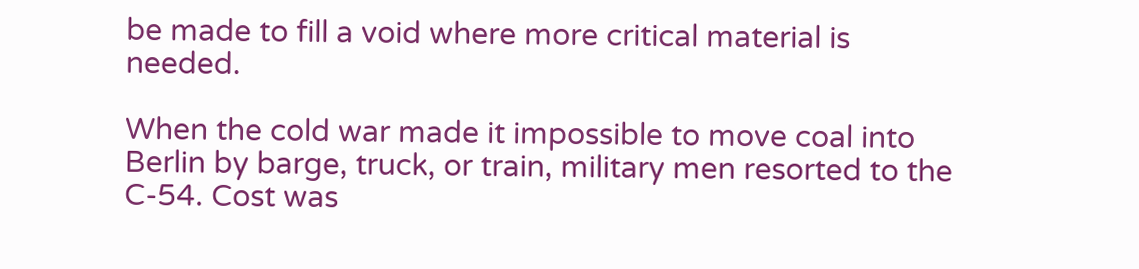be made to fill a void where more critical material is needed.

When the cold war made it impossible to move coal into Berlin by barge, truck, or train, military men resorted to the C-54. Cost was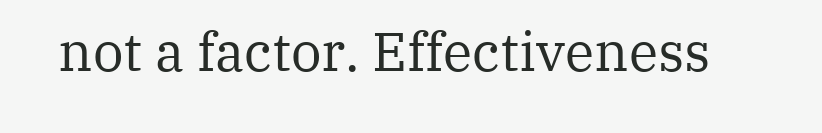not a factor. Effectiveness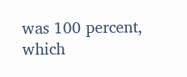was 100 percent, which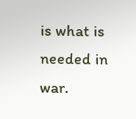is what is needed in war.